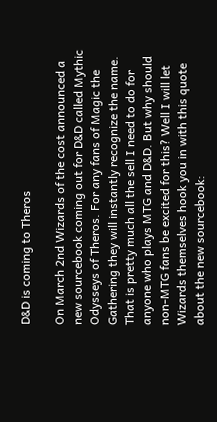D&D is coming to Theros

On March 2nd Wizards of the cost announced a new sourcebook coming out for D&D called Mythic Odysseys of Theros. For any fans of Magic the Gathering they will instantly recognize the name. That is pretty much all the sell I need to do for anyone who plays MTG and D&D. But why should non-MTG fans be excited for this? Well I will let Wizards themselves hook you in with this quote about the new sourcebook: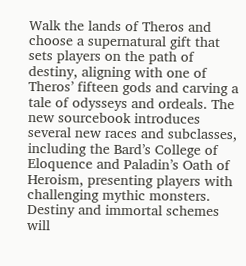Walk the lands of Theros and choose a supernatural gift that sets players on the path of destiny, aligning with one of Theros’ fifteen gods and carving a tale of odysseys and ordeals. The new sourcebook introduces several new races and subclasses, including the Bard’s College of Eloquence and Paladin’s Oath of Heroism, presenting players with challenging mythic monsters. Destiny and immortal schemes will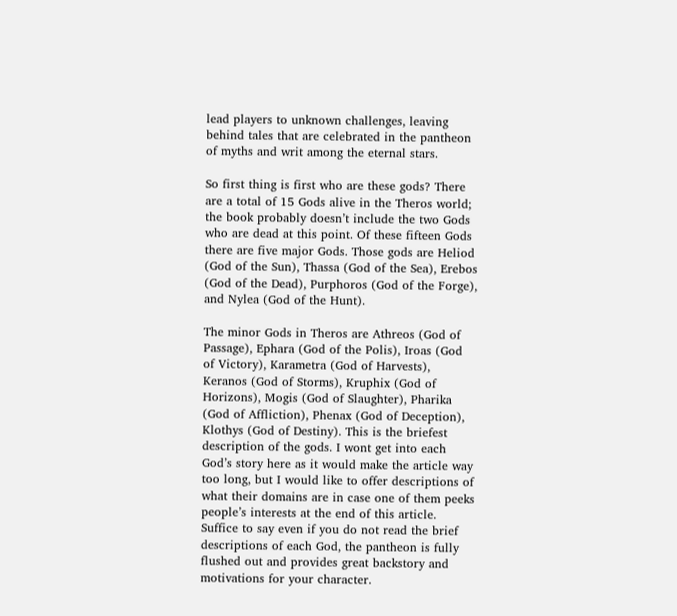lead players to unknown challenges, leaving behind tales that are celebrated in the pantheon of myths and writ among the eternal stars.

So first thing is first who are these gods? There are a total of 15 Gods alive in the Theros world; the book probably doesn’t include the two Gods who are dead at this point. Of these fifteen Gods there are five major Gods. Those gods are Heliod (God of the Sun), Thassa (God of the Sea), Erebos (God of the Dead), Purphoros (God of the Forge), and Nylea (God of the Hunt).

The minor Gods in Theros are Athreos (God of Passage), Ephara (God of the Polis), Iroas (God of Victory), Karametra (God of Harvests), Keranos (God of Storms), Kruphix (God of Horizons), Mogis (God of Slaughter), Pharika (God of Affliction), Phenax (God of Deception), Klothys (God of Destiny). This is the briefest description of the gods. I wont get into each God’s story here as it would make the article way too long, but I would like to offer descriptions of what their domains are in case one of them peeks people’s interests at the end of this article. Suffice to say even if you do not read the brief descriptions of each God, the pantheon is fully flushed out and provides great backstory and motivations for your character.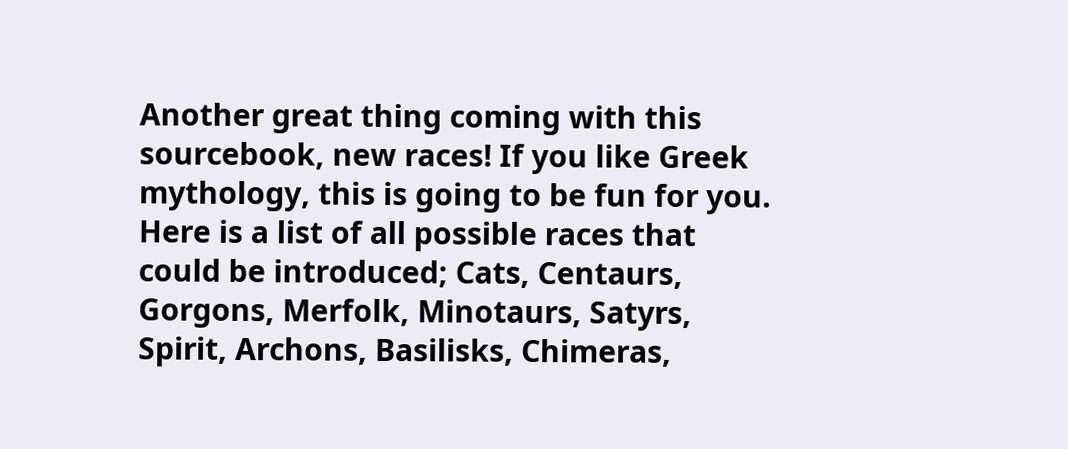Another great thing coming with this sourcebook, new races! If you like Greek mythology, this is going to be fun for you. Here is a list of all possible races that could be introduced; Cats, Centaurs, Gorgons, Merfolk, Minotaurs, Satyrs, Spirit, Archons, Basilisks, Chimeras,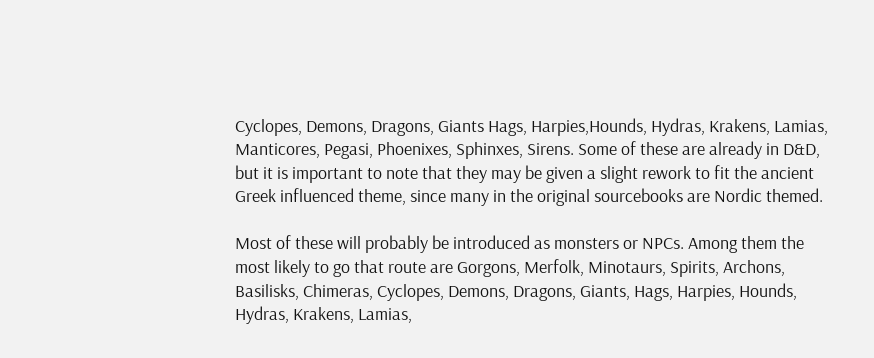Cyclopes, Demons, Dragons, Giants Hags, Harpies,Hounds, Hydras, Krakens, Lamias, Manticores, Pegasi, Phoenixes, Sphinxes, Sirens. Some of these are already in D&D, but it is important to note that they may be given a slight rework to fit the ancient Greek influenced theme, since many in the original sourcebooks are Nordic themed.

Most of these will probably be introduced as monsters or NPCs. Among them the most likely to go that route are Gorgons, Merfolk, Minotaurs, Spirits, Archons, Basilisks, Chimeras, Cyclopes, Demons, Dragons, Giants, Hags, Harpies, Hounds, Hydras, Krakens, Lamias,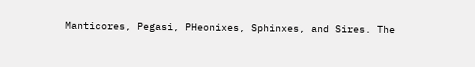Manticores, Pegasi, PHeonixes, Sphinxes, and Sires. The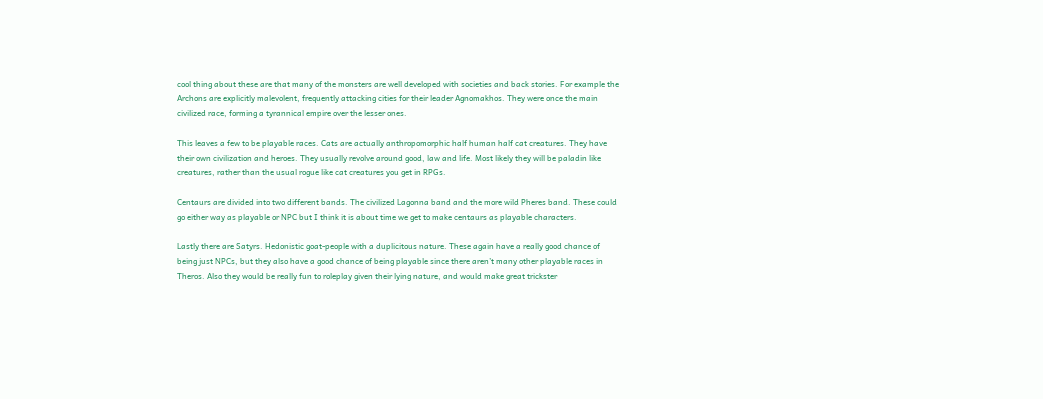cool thing about these are that many of the monsters are well developed with societies and back stories. For example the Archons are explicitly malevolent, frequently attacking cities for their leader Agnomakhos. They were once the main civilized race, forming a tyrannical empire over the lesser ones.

This leaves a few to be playable races. Cats are actually anthropomorphic half human half cat creatures. They have their own civilization and heroes. They usually revolve around good, law and life. Most likely they will be paladin like creatures, rather than the usual rogue like cat creatures you get in RPGs.

Centaurs are divided into two different bands. The civilized Lagonna band and the more wild Pheres band. These could go either way as playable or NPC but I think it is about time we get to make centaurs as playable characters.

Lastly there are Satyrs. Hedonistic goat-people with a duplicitous nature. These again have a really good chance of being just NPCs, but they also have a good chance of being playable since there aren’t many other playable races in Theros. Also they would be really fun to roleplay given their lying nature, and would make great trickster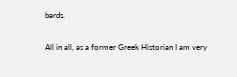bards.

All in all, as a former Greek Historian I am very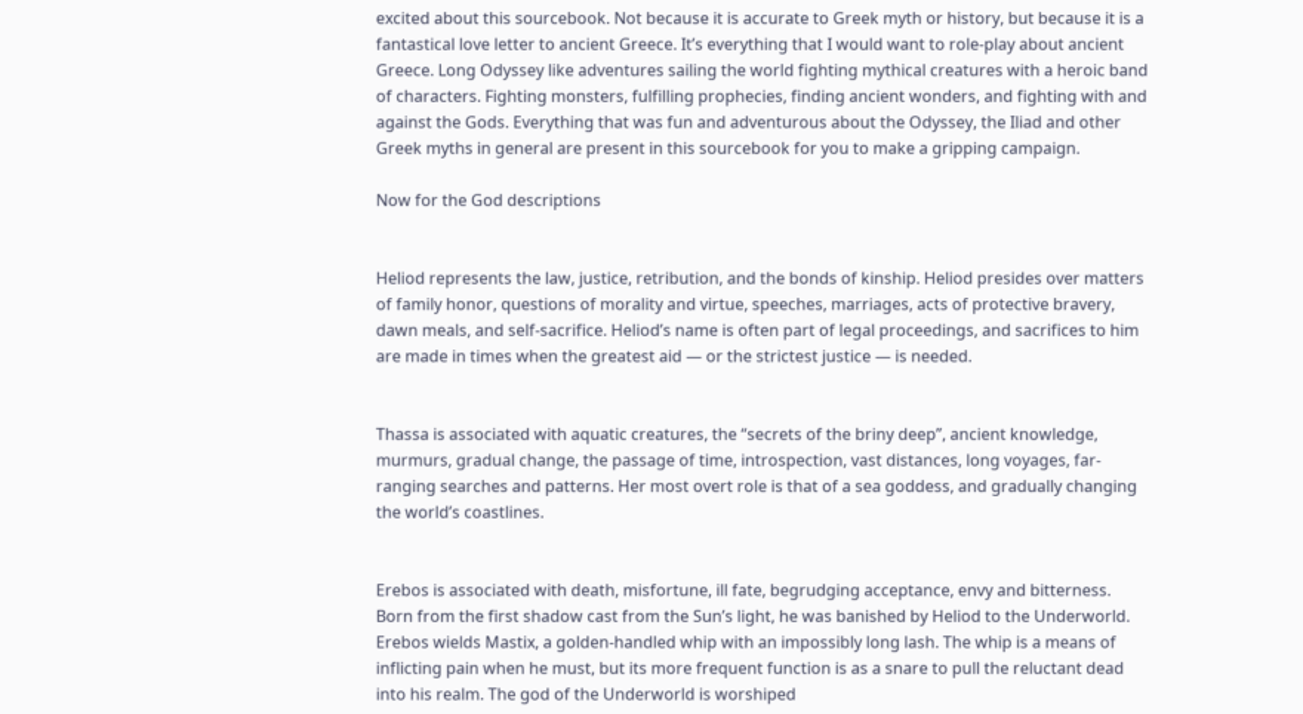excited about this sourcebook. Not because it is accurate to Greek myth or history, but because it is a fantastical love letter to ancient Greece. It’s everything that I would want to role-play about ancient Greece. Long Odyssey like adventures sailing the world fighting mythical creatures with a heroic band of characters. Fighting monsters, fulfilling prophecies, finding ancient wonders, and fighting with and against the Gods. Everything that was fun and adventurous about the Odyssey, the Iliad and other Greek myths in general are present in this sourcebook for you to make a gripping campaign.

Now for the God descriptions


Heliod represents the law, justice, retribution, and the bonds of kinship. Heliod presides over matters of family honor, questions of morality and virtue, speeches, marriages, acts of protective bravery, dawn meals, and self-sacrifice. Heliod’s name is often part of legal proceedings, and sacrifices to him are made in times when the greatest aid — or the strictest justice — is needed.


Thassa is associated with aquatic creatures, the “secrets of the briny deep”, ancient knowledge, murmurs, gradual change, the passage of time, introspection, vast distances, long voyages, far-ranging searches and patterns. Her most overt role is that of a sea goddess, and gradually changing the world’s coastlines.


Erebos is associated with death, misfortune, ill fate, begrudging acceptance, envy and bitterness. Born from the first shadow cast from the Sun’s light, he was banished by Heliod to the Underworld. Erebos wields Mastix, a golden-handled whip with an impossibly long lash. The whip is a means of inflicting pain when he must, but its more frequent function is as a snare to pull the reluctant dead into his realm. The god of the Underworld is worshiped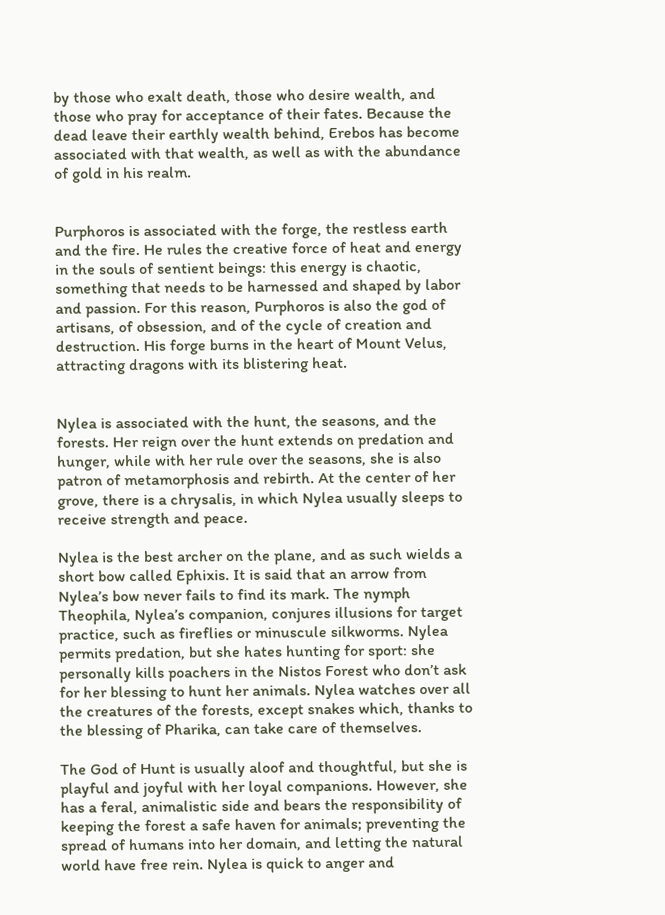by those who exalt death, those who desire wealth, and those who pray for acceptance of their fates. Because the dead leave their earthly wealth behind, Erebos has become associated with that wealth, as well as with the abundance of gold in his realm.


Purphoros is associated with the forge, the restless earth and the fire. He rules the creative force of heat and energy in the souls of sentient beings: this energy is chaotic, something that needs to be harnessed and shaped by labor and passion. For this reason, Purphoros is also the god of artisans, of obsession, and of the cycle of creation and destruction. His forge burns in the heart of Mount Velus, attracting dragons with its blistering heat.


Nylea is associated with the hunt, the seasons, and the forests. Her reign over the hunt extends on predation and hunger, while with her rule over the seasons, she is also patron of metamorphosis and rebirth. At the center of her grove, there is a chrysalis, in which Nylea usually sleeps to receive strength and peace.

Nylea is the best archer on the plane, and as such wields a short bow called Ephixis. It is said that an arrow from Nylea’s bow never fails to find its mark. The nymph Theophila, Nylea’s companion, conjures illusions for target practice, such as fireflies or minuscule silkworms. Nylea permits predation, but she hates hunting for sport: she personally kills poachers in the Nistos Forest who don’t ask for her blessing to hunt her animals. Nylea watches over all the creatures of the forests, except snakes which, thanks to the blessing of Pharika, can take care of themselves.

The God of Hunt is usually aloof and thoughtful, but she is playful and joyful with her loyal companions. However, she has a feral, animalistic side and bears the responsibility of keeping the forest a safe haven for animals; preventing the spread of humans into her domain, and letting the natural world have free rein. Nylea is quick to anger and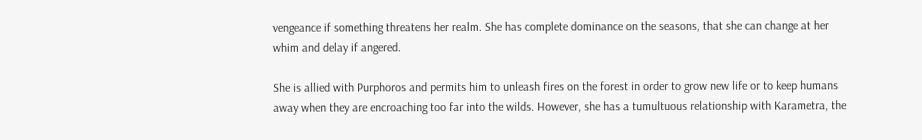vengeance if something threatens her realm. She has complete dominance on the seasons, that she can change at her whim and delay if angered.

She is allied with Purphoros and permits him to unleash fires on the forest in order to grow new life or to keep humans away when they are encroaching too far into the wilds. However, she has a tumultuous relationship with Karametra, the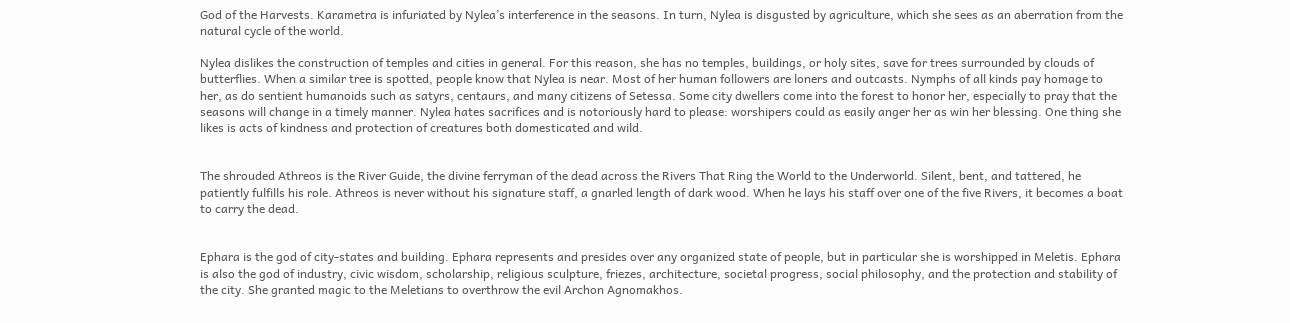God of the Harvests. Karametra is infuriated by Nylea’s interference in the seasons. In turn, Nylea is disgusted by agriculture, which she sees as an aberration from the natural cycle of the world.

Nylea dislikes the construction of temples and cities in general. For this reason, she has no temples, buildings, or holy sites, save for trees surrounded by clouds of butterflies. When a similar tree is spotted, people know that Nylea is near. Most of her human followers are loners and outcasts. Nymphs of all kinds pay homage to her, as do sentient humanoids such as satyrs, centaurs, and many citizens of Setessa. Some city dwellers come into the forest to honor her, especially to pray that the seasons will change in a timely manner. Nylea hates sacrifices and is notoriously hard to please: worshipers could as easily anger her as win her blessing. One thing she likes is acts of kindness and protection of creatures both domesticated and wild.


The shrouded Athreos is the River Guide, the divine ferryman of the dead across the Rivers That Ring the World to the Underworld. Silent, bent, and tattered, he patiently fulfills his role. Athreos is never without his signature staff, a gnarled length of dark wood. When he lays his staff over one of the five Rivers, it becomes a boat to carry the dead.


Ephara is the god of city-states and building. Ephara represents and presides over any organized state of people, but in particular she is worshipped in Meletis. Ephara is also the god of industry, civic wisdom, scholarship, religious sculpture, friezes, architecture, societal progress, social philosophy, and the protection and stability of the city. She granted magic to the Meletians to overthrow the evil Archon Agnomakhos.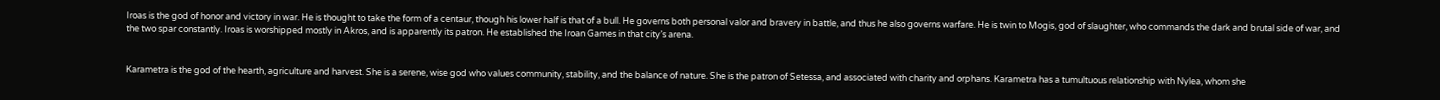Iroas is the god of honor and victory in war. He is thought to take the form of a centaur, though his lower half is that of a bull. He governs both personal valor and bravery in battle, and thus he also governs warfare. He is twin to Mogis, god of slaughter, who commands the dark and brutal side of war, and the two spar constantly. Iroas is worshipped mostly in Akros, and is apparently its patron. He established the Iroan Games in that city’s arena.


Karametra is the god of the hearth, agriculture and harvest. She is a serene, wise god who values community, stability, and the balance of nature. She is the patron of Setessa, and associated with charity and orphans. Karametra has a tumultuous relationship with Nylea, whom she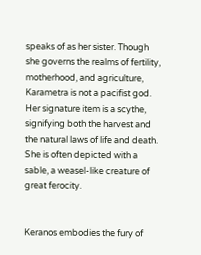speaks of as her sister. Though she governs the realms of fertility, motherhood, and agriculture, Karametra is not a pacifist god. Her signature item is a scythe, signifying both the harvest and the natural laws of life and death. She is often depicted with a sable, a weasel-like creature of great ferocity.


Keranos embodies the fury of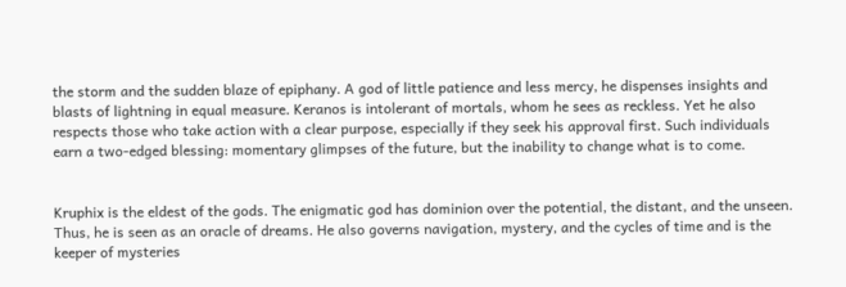the storm and the sudden blaze of epiphany. A god of little patience and less mercy, he dispenses insights and blasts of lightning in equal measure. Keranos is intolerant of mortals, whom he sees as reckless. Yet he also respects those who take action with a clear purpose, especially if they seek his approval first. Such individuals earn a two-edged blessing: momentary glimpses of the future, but the inability to change what is to come.


Kruphix is the eldest of the gods. The enigmatic god has dominion over the potential, the distant, and the unseen. Thus, he is seen as an oracle of dreams. He also governs navigation, mystery, and the cycles of time and is the keeper of mysteries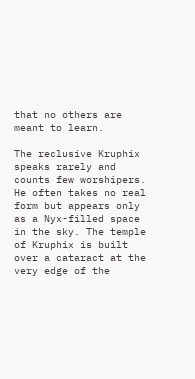that no others are meant to learn.

The reclusive Kruphix speaks rarely and counts few worshipers. He often takes no real form but appears only as a Nyx-filled space in the sky. The temple of Kruphix is built over a cataract at the very edge of the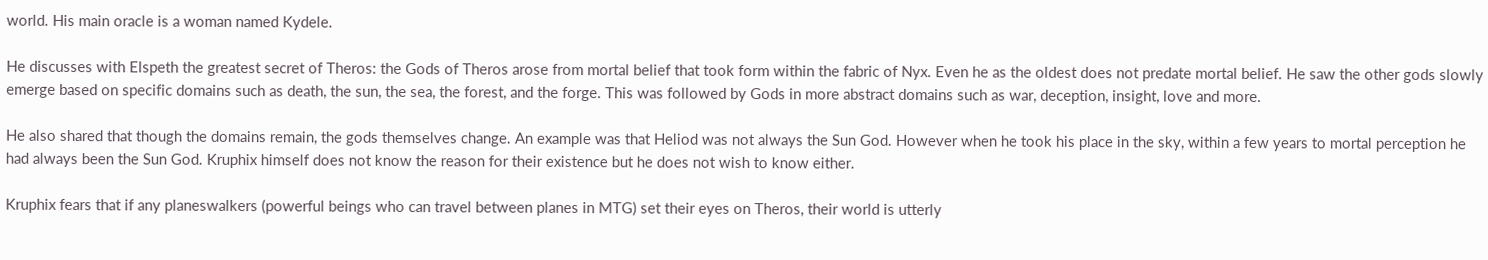world. His main oracle is a woman named Kydele.

He discusses with Elspeth the greatest secret of Theros: the Gods of Theros arose from mortal belief that took form within the fabric of Nyx. Even he as the oldest does not predate mortal belief. He saw the other gods slowly emerge based on specific domains such as death, the sun, the sea, the forest, and the forge. This was followed by Gods in more abstract domains such as war, deception, insight, love and more.

He also shared that though the domains remain, the gods themselves change. An example was that Heliod was not always the Sun God. However when he took his place in the sky, within a few years to mortal perception he had always been the Sun God. Kruphix himself does not know the reason for their existence but he does not wish to know either.

Kruphix fears that if any planeswalkers (powerful beings who can travel between planes in MTG) set their eyes on Theros, their world is utterly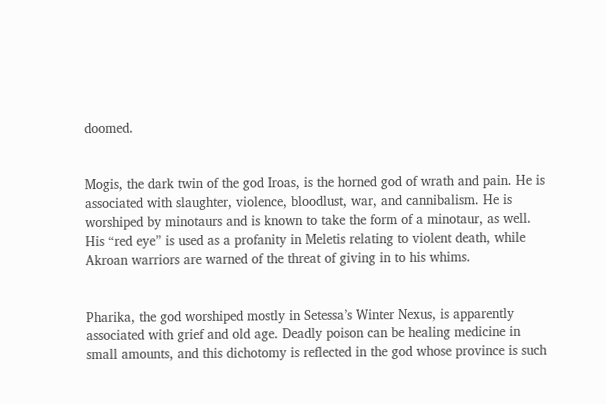doomed.


Mogis, the dark twin of the god Iroas, is the horned god of wrath and pain. He is associated with slaughter, violence, bloodlust, war, and cannibalism. He is worshiped by minotaurs and is known to take the form of a minotaur, as well. His “red eye” is used as a profanity in Meletis relating to violent death, while Akroan warriors are warned of the threat of giving in to his whims.


Pharika, the god worshiped mostly in Setessa’s Winter Nexus, is apparently associated with grief and old age. Deadly poison can be healing medicine in small amounts, and this dichotomy is reflected in the god whose province is such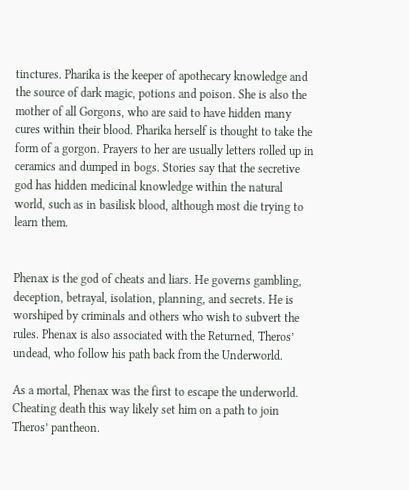tinctures. Pharika is the keeper of apothecary knowledge and the source of dark magic, potions and poison. She is also the mother of all Gorgons, who are said to have hidden many cures within their blood. Pharika herself is thought to take the form of a gorgon. Prayers to her are usually letters rolled up in ceramics and dumped in bogs. Stories say that the secretive god has hidden medicinal knowledge within the natural world, such as in basilisk blood, although most die trying to learn them.


Phenax is the god of cheats and liars. He governs gambling, deception, betrayal, isolation, planning, and secrets. He is worshiped by criminals and others who wish to subvert the rules. Phenax is also associated with the Returned, Theros’ undead, who follow his path back from the Underworld.

As a mortal, Phenax was the first to escape the underworld. Cheating death this way likely set him on a path to join Theros’ pantheon.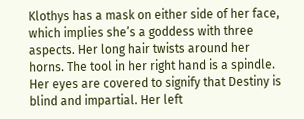Klothys has a mask on either side of her face, which implies she’s a goddess with three aspects. Her long hair twists around her horns. The tool in her right hand is a spindle. Her eyes are covered to signify that Destiny is blind and impartial. Her left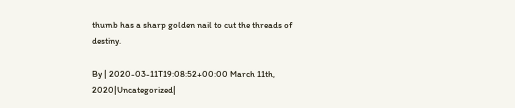thumb has a sharp golden nail to cut the threads of destiny.

By | 2020-03-11T19:08:52+00:00 March 11th, 2020|Uncategorized|